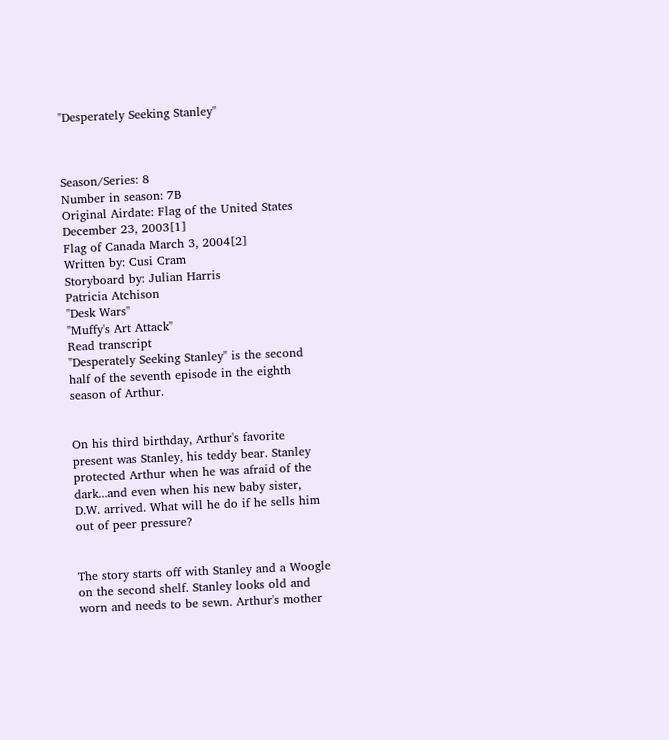"Desperately Seeking Stanley"



Season/Series: 8
Number in season: 7B
Original Airdate: Flag of the United States December 23, 2003[1]
Flag of Canada March 3, 2004[2]
Written by: Cusi Cram
Storyboard by: Julian Harris
Patricia Atchison
"Desk Wars"
"Muffy's Art Attack"
Read transcript
"Desperately Seeking Stanley" is the second half of the seventh episode in the eighth season of Arthur.


On his third birthday, Arthur's favorite present was Stanley, his teddy bear. Stanley protected Arthur when he was afraid of the dark...and even when his new baby sister, D.W. arrived. What will he do if he sells him out of peer pressure?


The story starts off with Stanley and a Woogle on the second shelf. Stanley looks old and worn and needs to be sewn. Arthur's mother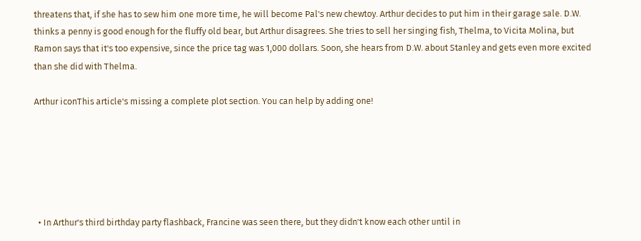threatens that, if she has to sew him one more time, he will become Pal's new chewtoy. Arthur decides to put him in their garage sale. D.W. thinks a penny is good enough for the fluffy old bear, but Arthur disagrees. She tries to sell her singing fish, Thelma, to Vicita Molina, but Ramon says that it's too expensive, since the price tag was 1,000 dollars. Soon, she hears from D.W. about Stanley and gets even more excited than she did with Thelma.

Arthur iconThis article's missing a complete plot section. You can help by adding one!






  • In Arthur's third birthday party flashback, Francine was seen there, but they didn't know each other until in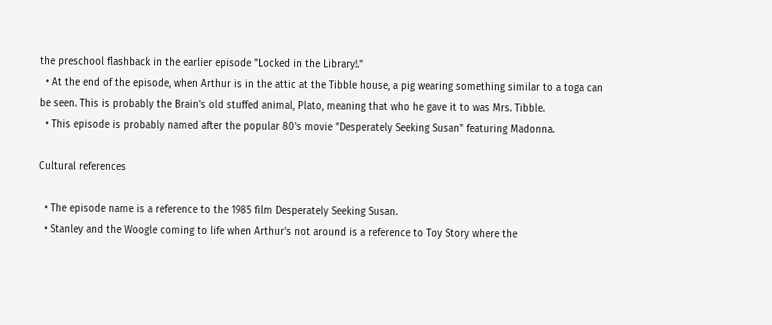the preschool flashback in the earlier episode "Locked in the Library!."
  • At the end of the episode, when Arthur is in the attic at the Tibble house, a pig wearing something similar to a toga can be seen. This is probably the Brain's old stuffed animal, Plato, meaning that who he gave it to was Mrs. Tibble.
  • This episode is probably named after the popular 80's movie "Desperately Seeking Susan" featuring Madonna.

Cultural references

  • The episode name is a reference to the 1985 film Desperately Seeking Susan.
  • Stanley and the Woogle coming to life when Arthur's not around is a reference to Toy Story where the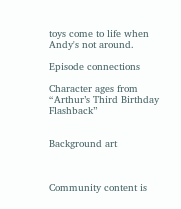toys come to life when Andy's not around.

Episode connections

Character ages from “Arthur’s Third Birthday Flashback”


Background art



Community content is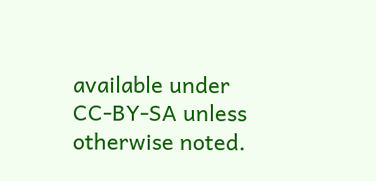available under CC-BY-SA unless otherwise noted.